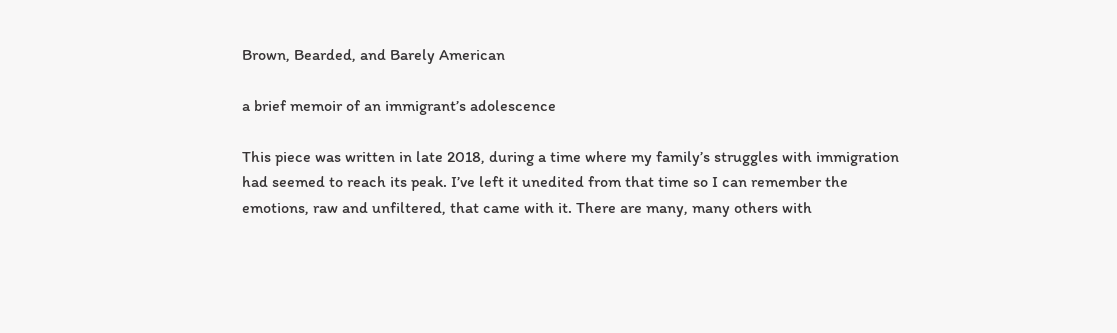Brown, Bearded, and Barely American

a brief memoir of an immigrant’s adolescence

This piece was written in late 2018, during a time where my family’s struggles with immigration had seemed to reach its peak. I’ve left it unedited from that time so I can remember the emotions, raw and unfiltered, that came with it. There are many, many others with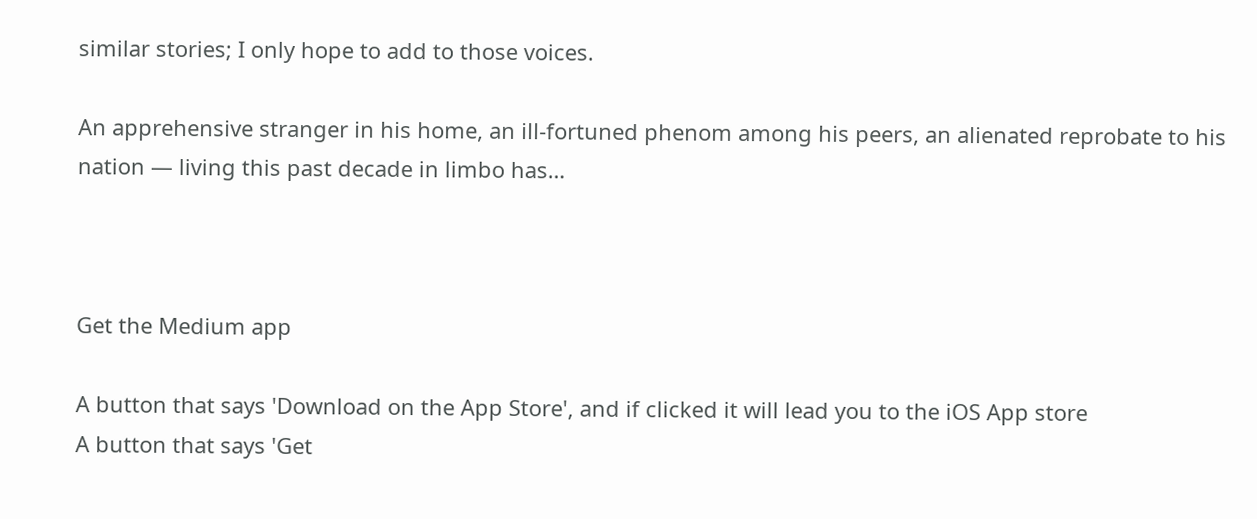similar stories; I only hope to add to those voices.

An apprehensive stranger in his home, an ill-fortuned phenom among his peers, an alienated reprobate to his nation — living this past decade in limbo has…



Get the Medium app

A button that says 'Download on the App Store', and if clicked it will lead you to the iOS App store
A button that says 'Get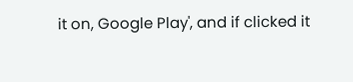it on, Google Play', and if clicked it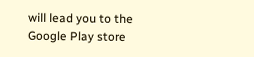will lead you to the Google Play store